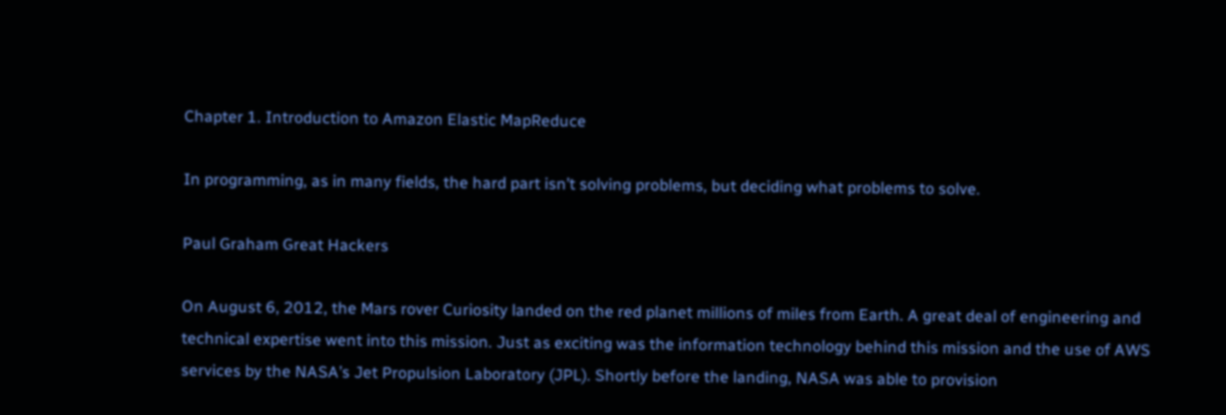Chapter 1. Introduction to Amazon Elastic MapReduce

In programming, as in many fields, the hard part isn’t solving problems, but deciding what problems to solve.

Paul Graham Great Hackers

On August 6, 2012, the Mars rover Curiosity landed on the red planet millions of miles from Earth. A great deal of engineering and technical expertise went into this mission. Just as exciting was the information technology behind this mission and the use of AWS services by the NASA’s Jet Propulsion Laboratory (JPL). Shortly before the landing, NASA was able to provision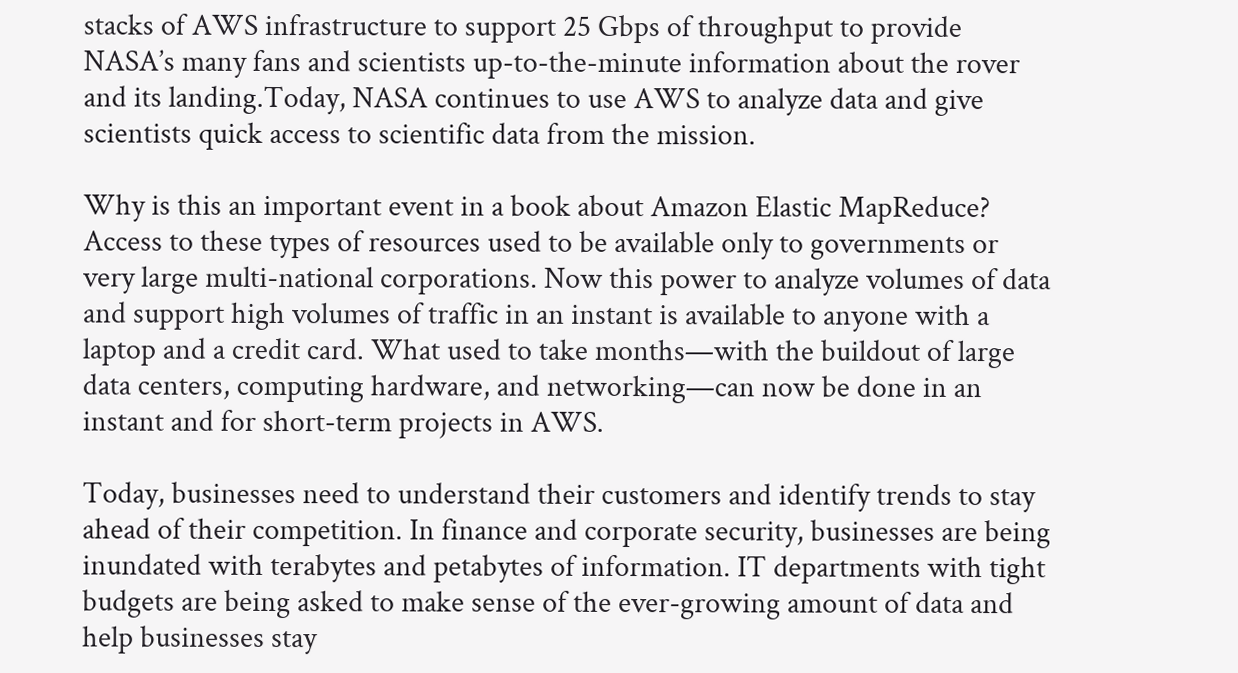stacks of AWS infrastructure to support 25 Gbps of throughput to provide NASA’s many fans and scientists up-to-the-minute information about the rover and its landing.Today, NASA continues to use AWS to analyze data and give scientists quick access to scientific data from the mission.

Why is this an important event in a book about Amazon Elastic MapReduce? Access to these types of resources used to be available only to governments or very large multi-national corporations. Now this power to analyze volumes of data and support high volumes of traffic in an instant is available to anyone with a laptop and a credit card. What used to take months—with the buildout of large data centers, computing hardware, and networking—can now be done in an instant and for short-term projects in AWS.

Today, businesses need to understand their customers and identify trends to stay ahead of their competition. In finance and corporate security, businesses are being inundated with terabytes and petabytes of information. IT departments with tight budgets are being asked to make sense of the ever-growing amount of data and help businesses stay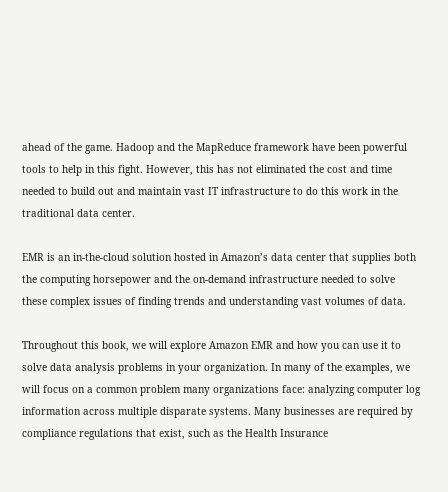ahead of the game. Hadoop and the MapReduce framework have been powerful tools to help in this fight. However, this has not eliminated the cost and time needed to build out and maintain vast IT infrastructure to do this work in the traditional data center.

EMR is an in-the-cloud solution hosted in Amazon’s data center that supplies both the computing horsepower and the on-demand infrastructure needed to solve these complex issues of finding trends and understanding vast volumes of data.

Throughout this book, we will explore Amazon EMR and how you can use it to solve data analysis problems in your organization. In many of the examples, we will focus on a common problem many organizations face: analyzing computer log information across multiple disparate systems. Many businesses are required by compliance regulations that exist, such as the Health Insurance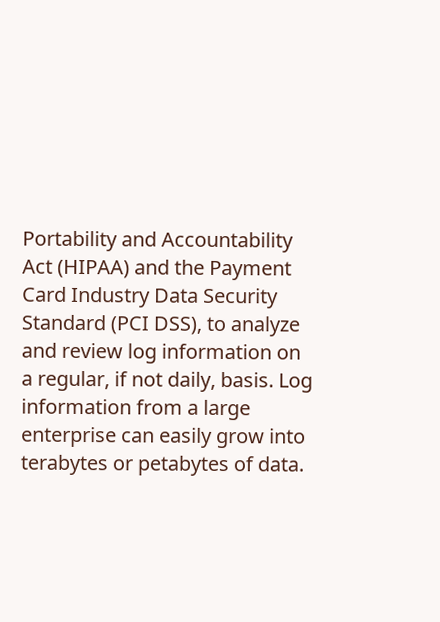Portability and Accountability Act (HIPAA) and the Payment Card Industry Data Security Standard (PCI DSS), to analyze and review log information on a regular, if not daily, basis. Log information from a large enterprise can easily grow into terabytes or petabytes of data.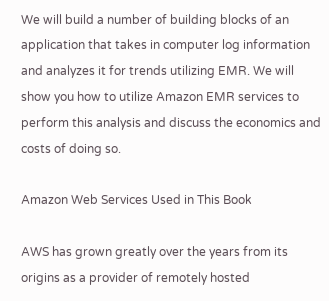We will build a number of building blocks of an application that takes in computer log information and analyzes it for trends utilizing EMR. We will show you how to utilize Amazon EMR services to perform this analysis and discuss the economics and costs of doing so.

Amazon Web Services Used in This Book

AWS has grown greatly over the years from its origins as a provider of remotely hosted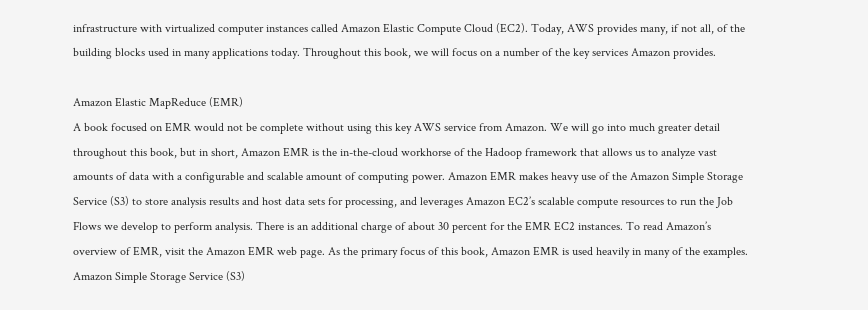infrastructure with virtualized computer instances called Amazon Elastic Compute Cloud (EC2). Today, AWS provides many, if not all, of the building blocks used in many applications today. Throughout this book, we will focus on a number of the key services Amazon provides.

Amazon Elastic MapReduce (EMR)
A book focused on EMR would not be complete without using this key AWS service from Amazon. We will go into much greater detail throughout this book, but in short, Amazon EMR is the in-the-cloud workhorse of the Hadoop framework that allows us to analyze vast amounts of data with a configurable and scalable amount of computing power. Amazon EMR makes heavy use of the Amazon Simple Storage Service (S3) to store analysis results and host data sets for processing, and leverages Amazon EC2’s scalable compute resources to run the Job Flows we develop to perform analysis. There is an additional charge of about 30 percent for the EMR EC2 instances. To read Amazon’s overview of EMR, visit the Amazon EMR web page. As the primary focus of this book, Amazon EMR is used heavily in many of the examples.
Amazon Simple Storage Service (S3)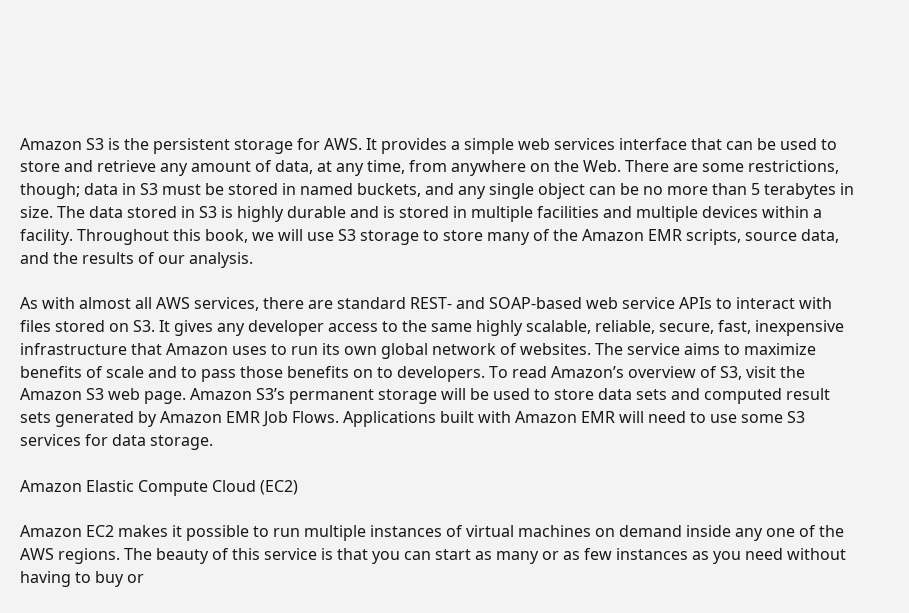Amazon S3 is the persistent storage for AWS. It provides a simple web services interface that can be used to store and retrieve any amount of data, at any time, from anywhere on the Web. There are some restrictions, though; data in S3 must be stored in named buckets, and any single object can be no more than 5 terabytes in size. The data stored in S3 is highly durable and is stored in multiple facilities and multiple devices within a facility. Throughout this book, we will use S3 storage to store many of the Amazon EMR scripts, source data, and the results of our analysis.

As with almost all AWS services, there are standard REST- and SOAP-based web service APIs to interact with files stored on S3. It gives any developer access to the same highly scalable, reliable, secure, fast, inexpensive infrastructure that Amazon uses to run its own global network of websites. The service aims to maximize benefits of scale and to pass those benefits on to developers. To read Amazon’s overview of S3, visit the Amazon S3 web page. Amazon S3’s permanent storage will be used to store data sets and computed result sets generated by Amazon EMR Job Flows. Applications built with Amazon EMR will need to use some S3 services for data storage.

Amazon Elastic Compute Cloud (EC2)

Amazon EC2 makes it possible to run multiple instances of virtual machines on demand inside any one of the AWS regions. The beauty of this service is that you can start as many or as few instances as you need without having to buy or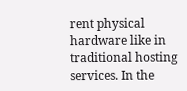rent physical hardware like in traditional hosting services. In the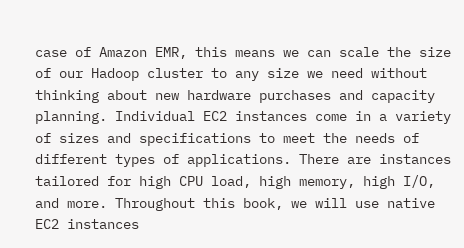case of Amazon EMR, this means we can scale the size of our Hadoop cluster to any size we need without thinking about new hardware purchases and capacity planning. Individual EC2 instances come in a variety of sizes and specifications to meet the needs of different types of applications. There are instances tailored for high CPU load, high memory, high I/O, and more. Throughout this book, we will use native EC2 instances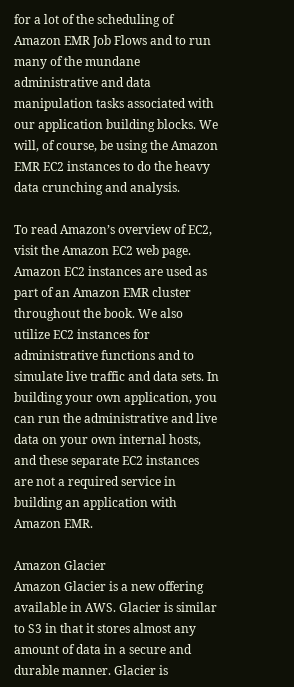for a lot of the scheduling of Amazon EMR Job Flows and to run many of the mundane administrative and data manipulation tasks associated with our application building blocks. We will, of course, be using the Amazon EMR EC2 instances to do the heavy data crunching and analysis.

To read Amazon’s overview of EC2, visit the Amazon EC2 web page. Amazon EC2 instances are used as part of an Amazon EMR cluster throughout the book. We also utilize EC2 instances for administrative functions and to simulate live traffic and data sets. In building your own application, you can run the administrative and live data on your own internal hosts, and these separate EC2 instances are not a required service in building an application with Amazon EMR.

Amazon Glacier
Amazon Glacier is a new offering available in AWS. Glacier is similar to S3 in that it stores almost any amount of data in a secure and durable manner. Glacier is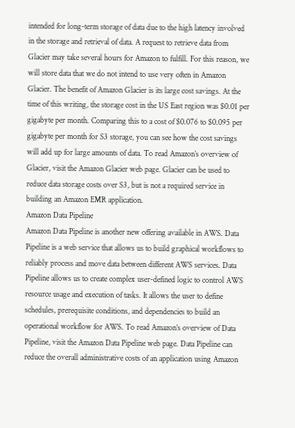intended for long-term storage of data due to the high latency involved in the storage and retrieval of data. A request to retrieve data from Glacier may take several hours for Amazon to fulfill. For this reason, we will store data that we do not intend to use very often in Amazon Glacier. The benefit of Amazon Glacier is its large cost savings. At the time of this writing, the storage cost in the US East region was $0.01 per gigabyte per month. Comparing this to a cost of $0.076 to $0.095 per gigabyte per month for S3 storage, you can see how the cost savings will add up for large amounts of data. To read Amazon’s overview of Glacier, visit the Amazon Glacier web page. Glacier can be used to reduce data storage costs over S3, but is not a required service in building an Amazon EMR application.
Amazon Data Pipeline
Amazon Data Pipeline is another new offering available in AWS. Data Pipeline is a web service that allows us to build graphical workflows to reliably process and move data between different AWS services. Data Pipeline allows us to create complex user-defined logic to control AWS resource usage and execution of tasks. It allows the user to define schedules, prerequisite conditions, and dependencies to build an operational workflow for AWS. To read Amazon’s overview of Data Pipeline, visit the Amazon Data Pipeline web page. Data Pipeline can reduce the overall administrative costs of an application using Amazon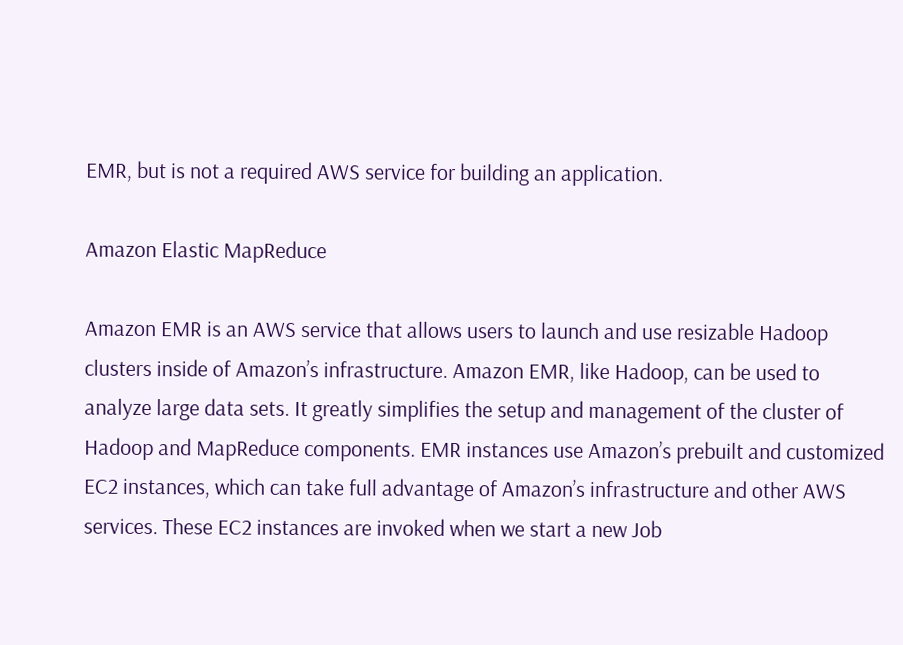EMR, but is not a required AWS service for building an application.

Amazon Elastic MapReduce

Amazon EMR is an AWS service that allows users to launch and use resizable Hadoop clusters inside of Amazon’s infrastructure. Amazon EMR, like Hadoop, can be used to analyze large data sets. It greatly simplifies the setup and management of the cluster of Hadoop and MapReduce components. EMR instances use Amazon’s prebuilt and customized EC2 instances, which can take full advantage of Amazon’s infrastructure and other AWS services. These EC2 instances are invoked when we start a new Job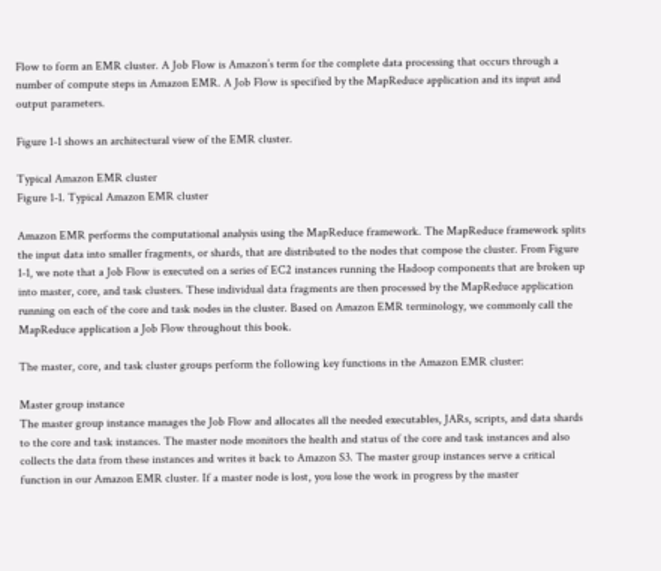Flow to form an EMR cluster. A Job Flow is Amazon’s term for the complete data processing that occurs through a number of compute steps in Amazon EMR. A Job Flow is specified by the MapReduce application and its input and output parameters.

Figure 1-1 shows an architectural view of the EMR cluster.

Typical Amazon EMR cluster
Figure 1-1. Typical Amazon EMR cluster

Amazon EMR performs the computational analysis using the MapReduce framework. The MapReduce framework splits the input data into smaller fragments, or shards, that are distributed to the nodes that compose the cluster. From Figure 1-1, we note that a Job Flow is executed on a series of EC2 instances running the Hadoop components that are broken up into master, core, and task clusters. These individual data fragments are then processed by the MapReduce application running on each of the core and task nodes in the cluster. Based on Amazon EMR terminology, we commonly call the MapReduce application a Job Flow throughout this book.

The master, core, and task cluster groups perform the following key functions in the Amazon EMR cluster:

Master group instance
The master group instance manages the Job Flow and allocates all the needed executables, JARs, scripts, and data shards to the core and task instances. The master node monitors the health and status of the core and task instances and also collects the data from these instances and writes it back to Amazon S3. The master group instances serve a critical function in our Amazon EMR cluster. If a master node is lost, you lose the work in progress by the master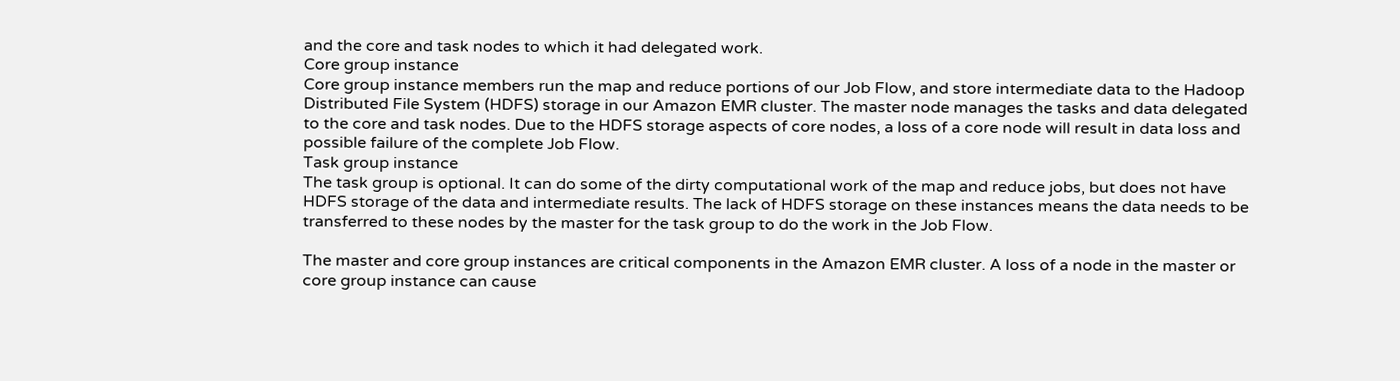and the core and task nodes to which it had delegated work.
Core group instance
Core group instance members run the map and reduce portions of our Job Flow, and store intermediate data to the Hadoop Distributed File System (HDFS) storage in our Amazon EMR cluster. The master node manages the tasks and data delegated to the core and task nodes. Due to the HDFS storage aspects of core nodes, a loss of a core node will result in data loss and possible failure of the complete Job Flow.
Task group instance
The task group is optional. It can do some of the dirty computational work of the map and reduce jobs, but does not have HDFS storage of the data and intermediate results. The lack of HDFS storage on these instances means the data needs to be transferred to these nodes by the master for the task group to do the work in the Job Flow.

The master and core group instances are critical components in the Amazon EMR cluster. A loss of a node in the master or core group instance can cause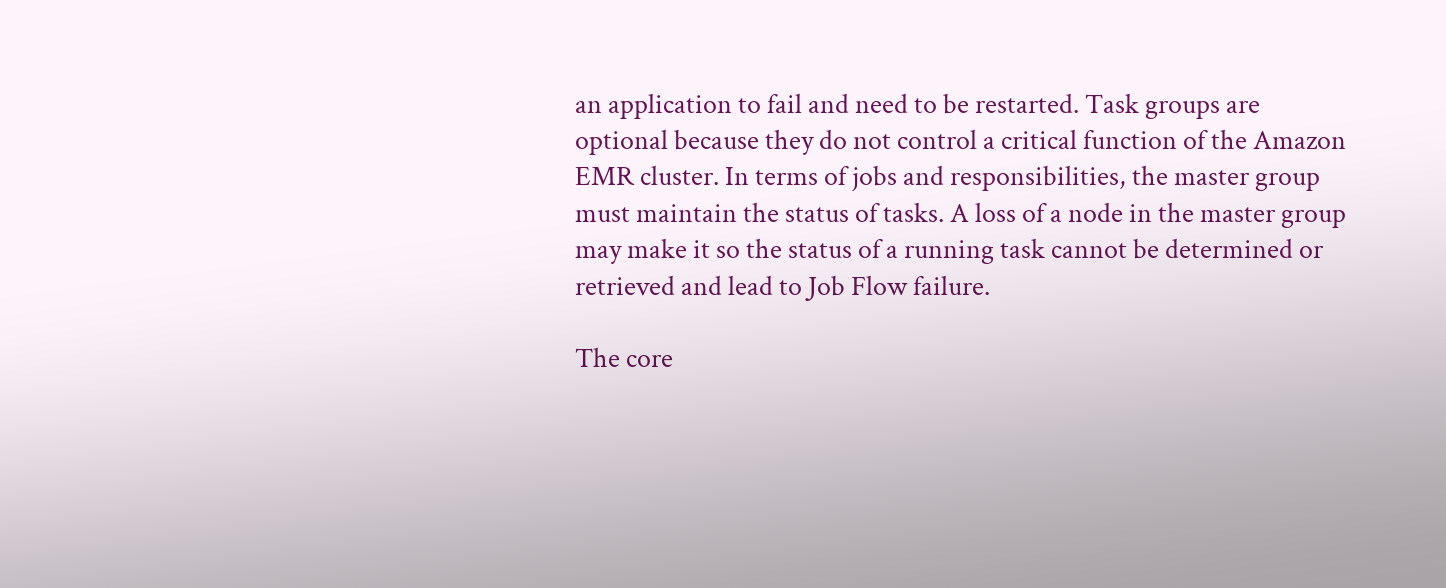an application to fail and need to be restarted. Task groups are optional because they do not control a critical function of the Amazon EMR cluster. In terms of jobs and responsibilities, the master group must maintain the status of tasks. A loss of a node in the master group may make it so the status of a running task cannot be determined or retrieved and lead to Job Flow failure.

The core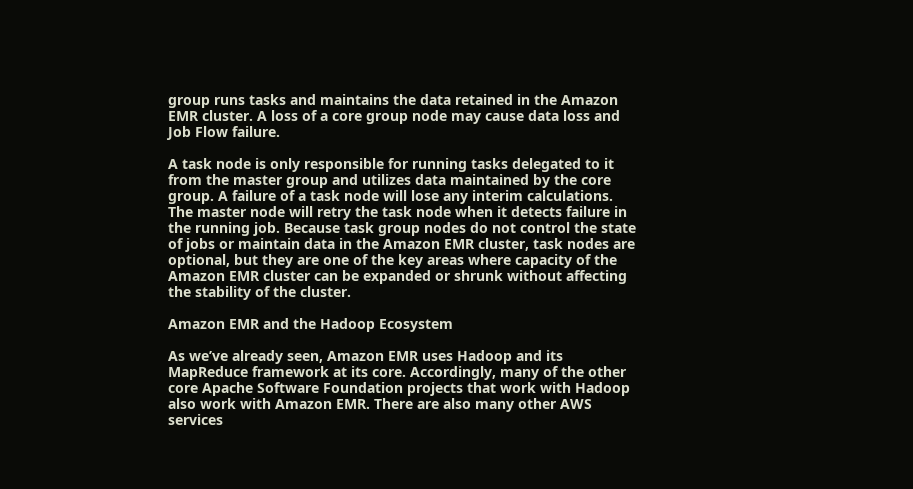group runs tasks and maintains the data retained in the Amazon EMR cluster. A loss of a core group node may cause data loss and Job Flow failure.

A task node is only responsible for running tasks delegated to it from the master group and utilizes data maintained by the core group. A failure of a task node will lose any interim calculations. The master node will retry the task node when it detects failure in the running job. Because task group nodes do not control the state of jobs or maintain data in the Amazon EMR cluster, task nodes are optional, but they are one of the key areas where capacity of the Amazon EMR cluster can be expanded or shrunk without affecting the stability of the cluster.

Amazon EMR and the Hadoop Ecosystem

As we’ve already seen, Amazon EMR uses Hadoop and its MapReduce framework at its core. Accordingly, many of the other core Apache Software Foundation projects that work with Hadoop also work with Amazon EMR. There are also many other AWS services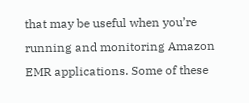that may be useful when you’re running and monitoring Amazon EMR applications. Some of these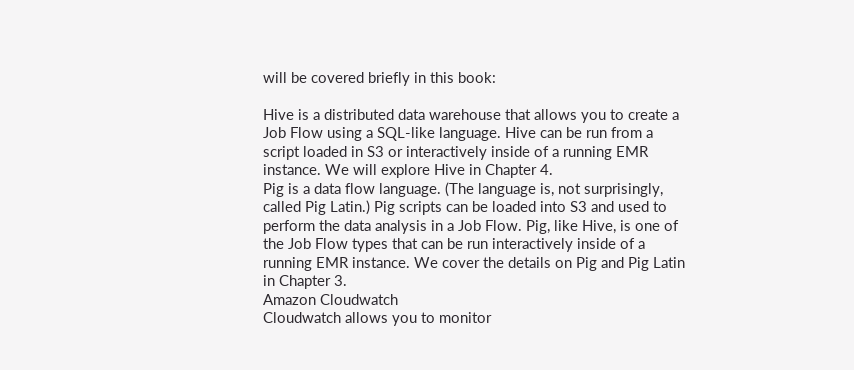will be covered briefly in this book:

Hive is a distributed data warehouse that allows you to create a Job Flow using a SQL-like language. Hive can be run from a script loaded in S3 or interactively inside of a running EMR instance. We will explore Hive in Chapter 4.
Pig is a data flow language. (The language is, not surprisingly, called Pig Latin.) Pig scripts can be loaded into S3 and used to perform the data analysis in a Job Flow. Pig, like Hive, is one of the Job Flow types that can be run interactively inside of a running EMR instance. We cover the details on Pig and Pig Latin in Chapter 3.
Amazon Cloudwatch
Cloudwatch allows you to monitor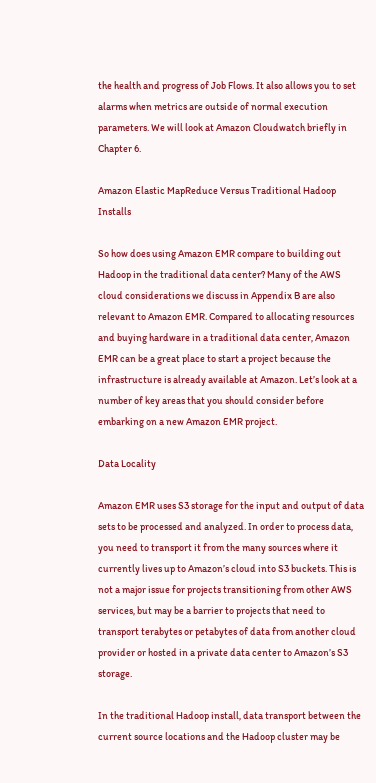the health and progress of Job Flows. It also allows you to set alarms when metrics are outside of normal execution parameters. We will look at Amazon Cloudwatch briefly in Chapter 6.

Amazon Elastic MapReduce Versus Traditional Hadoop Installs

So how does using Amazon EMR compare to building out Hadoop in the traditional data center? Many of the AWS cloud considerations we discuss in Appendix B are also relevant to Amazon EMR. Compared to allocating resources and buying hardware in a traditional data center, Amazon EMR can be a great place to start a project because the infrastructure is already available at Amazon. Let’s look at a number of key areas that you should consider before embarking on a new Amazon EMR project.

Data Locality

Amazon EMR uses S3 storage for the input and output of data sets to be processed and analyzed. In order to process data, you need to transport it from the many sources where it currently lives up to Amazon’s cloud into S3 buckets. This is not a major issue for projects transitioning from other AWS services, but may be a barrier to projects that need to transport terabytes or petabytes of data from another cloud provider or hosted in a private data center to Amazon’s S3 storage.

In the traditional Hadoop install, data transport between the current source locations and the Hadoop cluster may be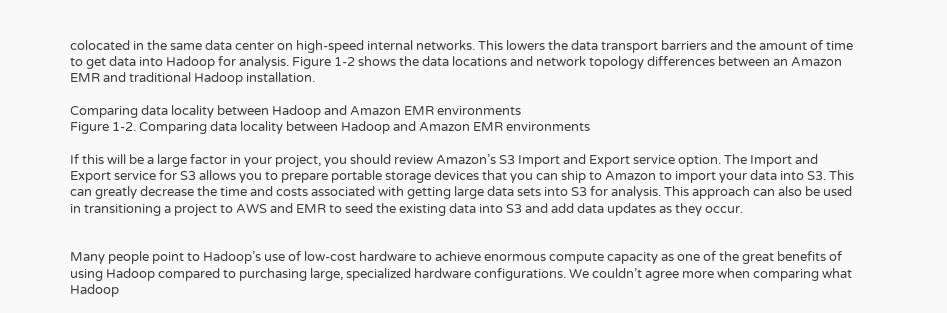colocated in the same data center on high-speed internal networks. This lowers the data transport barriers and the amount of time to get data into Hadoop for analysis. Figure 1-2 shows the data locations and network topology differences between an Amazon EMR and traditional Hadoop installation.

Comparing data locality between Hadoop and Amazon EMR environments
Figure 1-2. Comparing data locality between Hadoop and Amazon EMR environments

If this will be a large factor in your project, you should review Amazon’s S3 Import and Export service option. The Import and Export service for S3 allows you to prepare portable storage devices that you can ship to Amazon to import your data into S3. This can greatly decrease the time and costs associated with getting large data sets into S3 for analysis. This approach can also be used in transitioning a project to AWS and EMR to seed the existing data into S3 and add data updates as they occur.


Many people point to Hadoop’s use of low-cost hardware to achieve enormous compute capacity as one of the great benefits of using Hadoop compared to purchasing large, specialized hardware configurations. We couldn’t agree more when comparing what Hadoop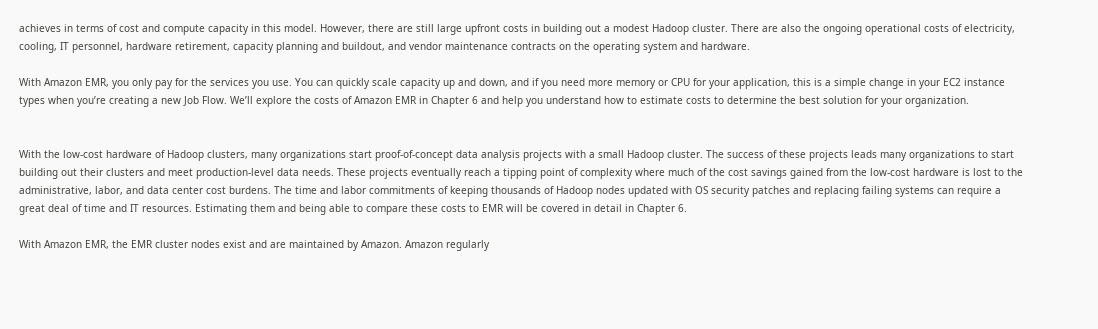achieves in terms of cost and compute capacity in this model. However, there are still large upfront costs in building out a modest Hadoop cluster. There are also the ongoing operational costs of electricity, cooling, IT personnel, hardware retirement, capacity planning and buildout, and vendor maintenance contracts on the operating system and hardware.

With Amazon EMR, you only pay for the services you use. You can quickly scale capacity up and down, and if you need more memory or CPU for your application, this is a simple change in your EC2 instance types when you’re creating a new Job Flow. We’ll explore the costs of Amazon EMR in Chapter 6 and help you understand how to estimate costs to determine the best solution for your organization.


With the low-cost hardware of Hadoop clusters, many organizations start proof-of-concept data analysis projects with a small Hadoop cluster. The success of these projects leads many organizations to start building out their clusters and meet production-level data needs. These projects eventually reach a tipping point of complexity where much of the cost savings gained from the low-cost hardware is lost to the administrative, labor, and data center cost burdens. The time and labor commitments of keeping thousands of Hadoop nodes updated with OS security patches and replacing failing systems can require a great deal of time and IT resources. Estimating them and being able to compare these costs to EMR will be covered in detail in Chapter 6.

With Amazon EMR, the EMR cluster nodes exist and are maintained by Amazon. Amazon regularly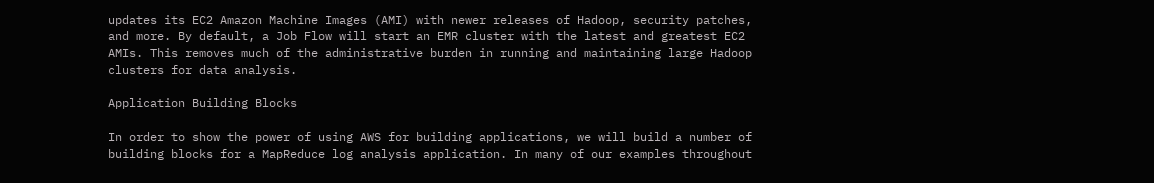updates its EC2 Amazon Machine Images (AMI) with newer releases of Hadoop, security patches, and more. By default, a Job Flow will start an EMR cluster with the latest and greatest EC2 AMIs. This removes much of the administrative burden in running and maintaining large Hadoop clusters for data analysis.

Application Building Blocks

In order to show the power of using AWS for building applications, we will build a number of building blocks for a MapReduce log analysis application. In many of our examples throughout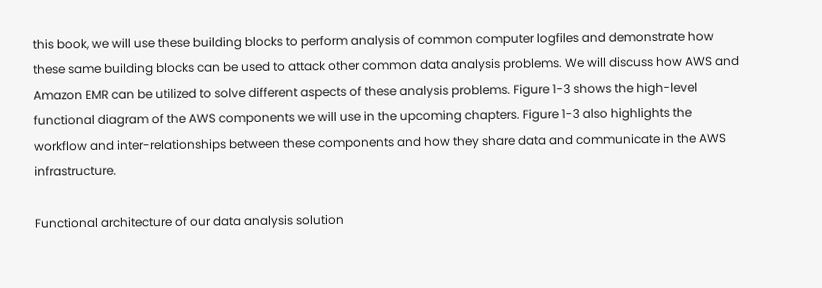this book, we will use these building blocks to perform analysis of common computer logfiles and demonstrate how these same building blocks can be used to attack other common data analysis problems. We will discuss how AWS and Amazon EMR can be utilized to solve different aspects of these analysis problems. Figure 1-3 shows the high-level functional diagram of the AWS components we will use in the upcoming chapters. Figure 1-3 also highlights the workflow and inter-relationships between these components and how they share data and communicate in the AWS infrastructure.

Functional architecture of our data analysis solution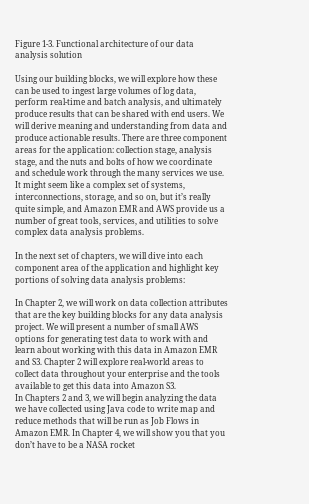Figure 1-3. Functional architecture of our data analysis solution

Using our building blocks, we will explore how these can be used to ingest large volumes of log data, perform real-time and batch analysis, and ultimately produce results that can be shared with end users. We will derive meaning and understanding from data and produce actionable results. There are three component areas for the application: collection stage, analysis stage, and the nuts and bolts of how we coordinate and schedule work through the many services we use. It might seem like a complex set of systems, interconnections, storage, and so on, but it’s really quite simple, and Amazon EMR and AWS provide us a number of great tools, services, and utilities to solve complex data analysis problems.

In the next set of chapters, we will dive into each component area of the application and highlight key portions of solving data analysis problems:

In Chapter 2, we will work on data collection attributes that are the key building blocks for any data analysis project. We will present a number of small AWS options for generating test data to work with and learn about working with this data in Amazon EMR and S3. Chapter 2 will explore real-world areas to collect data throughout your enterprise and the tools available to get this data into Amazon S3.
In Chapters 2 and 3, we will begin analyzing the data we have collected using Java code to write map and reduce methods that will be run as Job Flows in Amazon EMR. In Chapter 4, we will show you that you don’t have to be a NASA rocket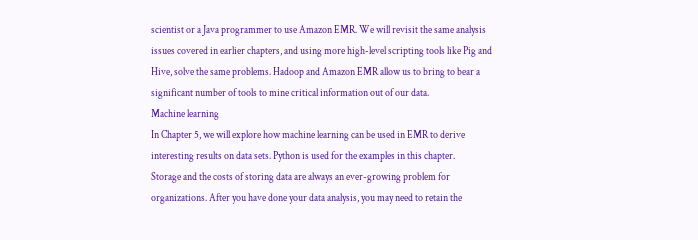scientist or a Java programmer to use Amazon EMR. We will revisit the same analysis issues covered in earlier chapters, and using more high-level scripting tools like Pig and Hive, solve the same problems. Hadoop and Amazon EMR allow us to bring to bear a significant number of tools to mine critical information out of our data.
Machine learning
In Chapter 5, we will explore how machine learning can be used in EMR to derive interesting results on data sets. Python is used for the examples in this chapter.
Storage and the costs of storing data are always an ever-growing problem for organizations. After you have done your data analysis, you may need to retain the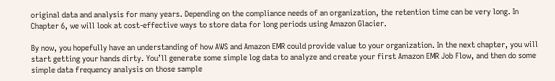original data and analysis for many years. Depending on the compliance needs of an organization, the retention time can be very long. In Chapter 6, we will look at cost-effective ways to store data for long periods using Amazon Glacier.

By now, you hopefully have an understanding of how AWS and Amazon EMR could provide value to your organization. In the next chapter, you will start getting your hands dirty. You’ll generate some simple log data to analyze and create your first Amazon EMR Job Flow, and then do some simple data frequency analysis on those sample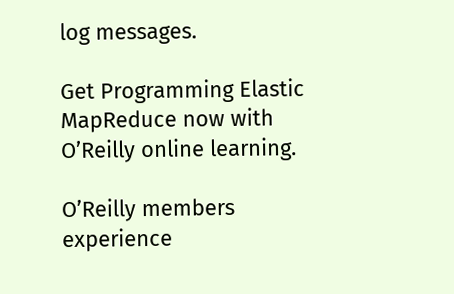log messages.

Get Programming Elastic MapReduce now with O’Reilly online learning.

O’Reilly members experience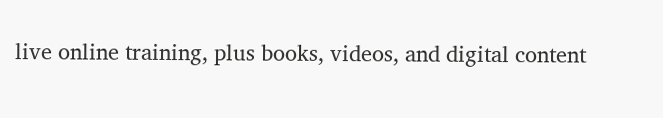live online training, plus books, videos, and digital content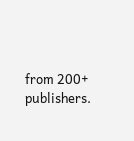from 200+ publishers.